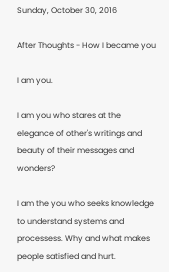Sunday, October 30, 2016

After Thoughts - How I became you

I am you.

I am you who stares at the elegance of other's writings and beauty of their messages and wonders?

I am the you who seeks knowledge to understand systems and processess. Why and what makes people satisfied and hurt.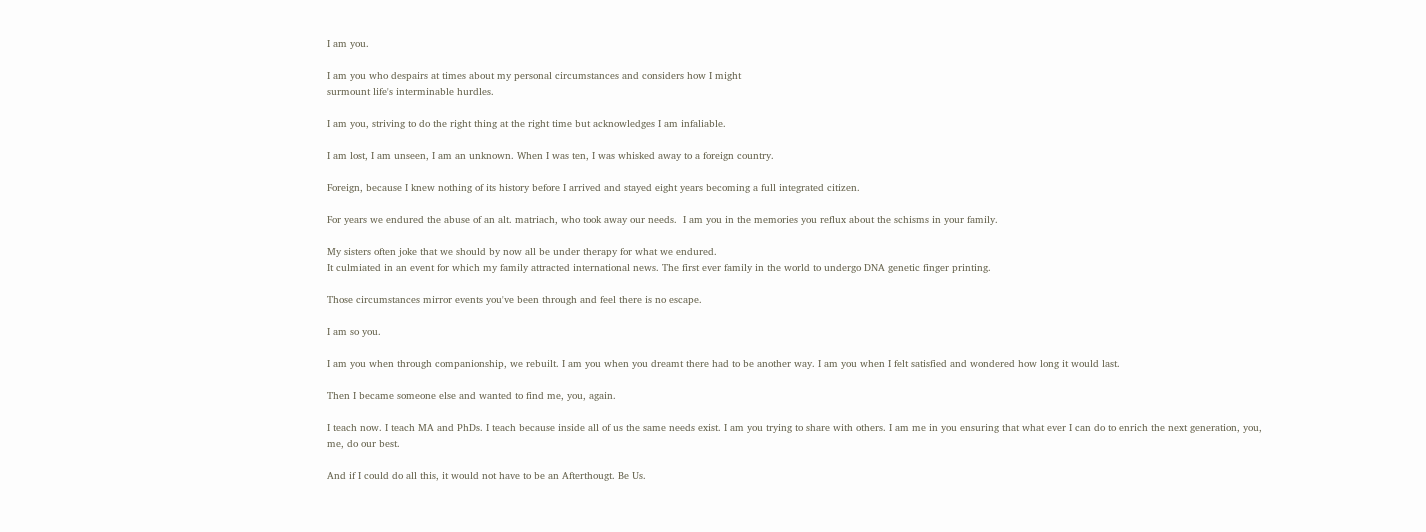I am you.

I am you who despairs at times about my personal circumstances and considers how I might
surmount life's interminable hurdles.

I am you, striving to do the right thing at the right time but acknowledges I am infaliable.

I am lost, I am unseen, I am an unknown. When I was ten, I was whisked away to a foreign country.

Foreign, because I knew nothing of its history before I arrived and stayed eight years becoming a full integrated citizen.

For years we endured the abuse of an alt. matriach, who took away our needs.  I am you in the memories you reflux about the schisms in your family.

My sisters often joke that we should by now all be under therapy for what we endured.
It culmiated in an event for which my family attracted international news. The first ever family in the world to undergo DNA genetic finger printing.

Those circumstances mirror events you've been through and feel there is no escape.

I am so you.

I am you when through companionship, we rebuilt. I am you when you dreamt there had to be another way. I am you when I felt satisfied and wondered how long it would last.

Then I became someone else and wanted to find me, you, again.

I teach now. I teach MA and PhDs. I teach because inside all of us the same needs exist. I am you trying to share with others. I am me in you ensuring that what ever I can do to enrich the next generation, you, me, do our best.

And if I could do all this, it would not have to be an Afterthougt. Be Us.